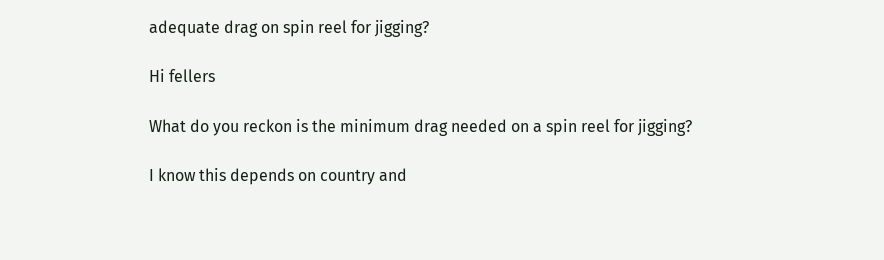adequate drag on spin reel for jigging?

Hi fellers

What do you reckon is the minimum drag needed on a spin reel for jigging?

I know this depends on country and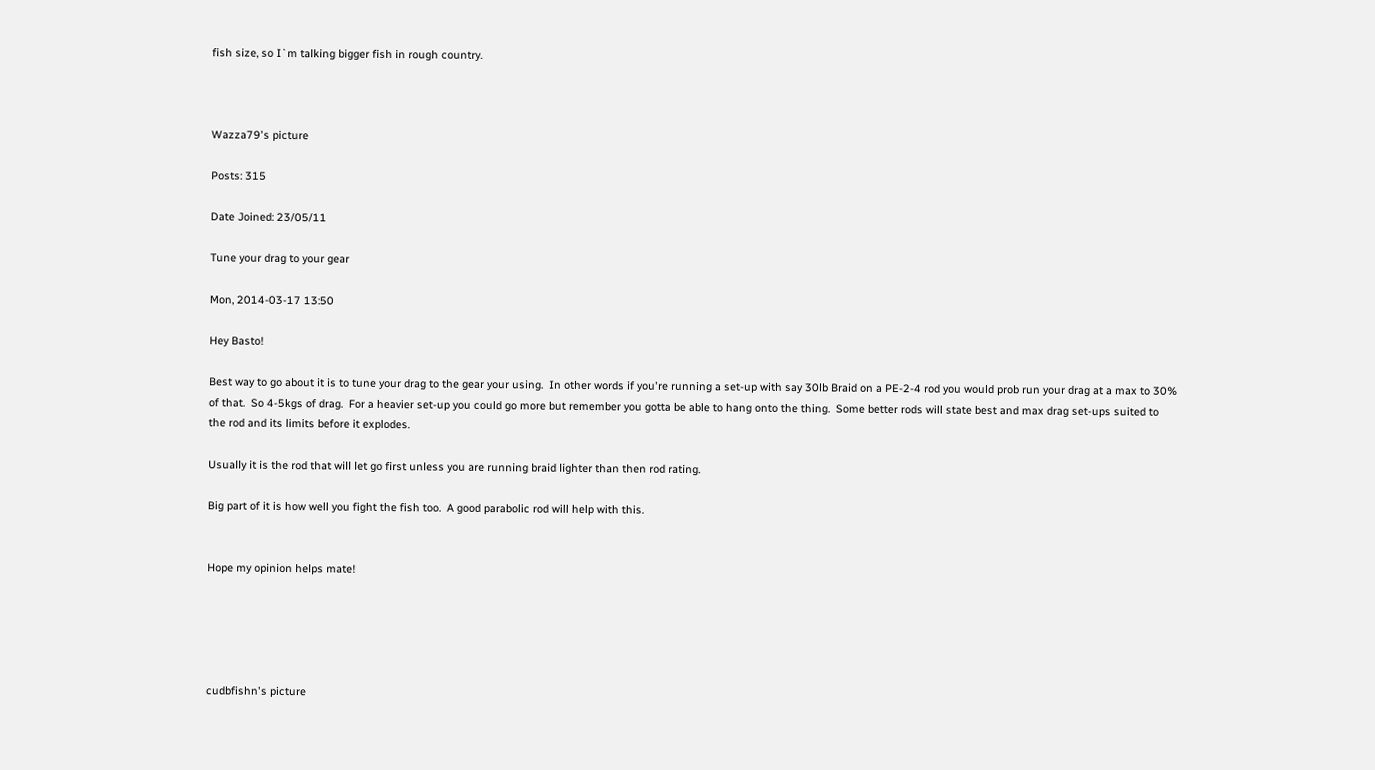fish size, so I`m talking bigger fish in rough country.



Wazza79's picture

Posts: 315

Date Joined: 23/05/11

Tune your drag to your gear

Mon, 2014-03-17 13:50

Hey Basto!

Best way to go about it is to tune your drag to the gear your using.  In other words if you're running a set-up with say 30lb Braid on a PE-2-4 rod you would prob run your drag at a max to 30% of that.  So 4-5kgs of drag.  For a heavier set-up you could go more but remember you gotta be able to hang onto the thing.  Some better rods will state best and max drag set-ups suited to the rod and its limits before it explodes.

Usually it is the rod that will let go first unless you are running braid lighter than then rod rating.

Big part of it is how well you fight the fish too.  A good parabolic rod will help with this.


Hope my opinion helps mate!





cudbfishn's picture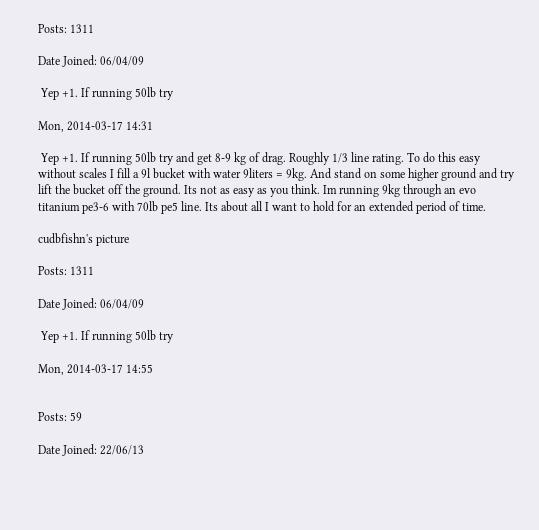Posts: 1311

Date Joined: 06/04/09

 Yep +1. If running 50lb try

Mon, 2014-03-17 14:31

 Yep +1. If running 50lb try and get 8-9 kg of drag. Roughly 1/3 line rating. To do this easy without scales I fill a 9l bucket with water 9liters = 9kg. And stand on some higher ground and try lift the bucket off the ground. Its not as easy as you think. Im running 9kg through an evo titanium pe3-6 with 70lb pe5 line. Its about all I want to hold for an extended period of time.

cudbfishn's picture

Posts: 1311

Date Joined: 06/04/09

 Yep +1. If running 50lb try

Mon, 2014-03-17 14:55


Posts: 59

Date Joined: 22/06/13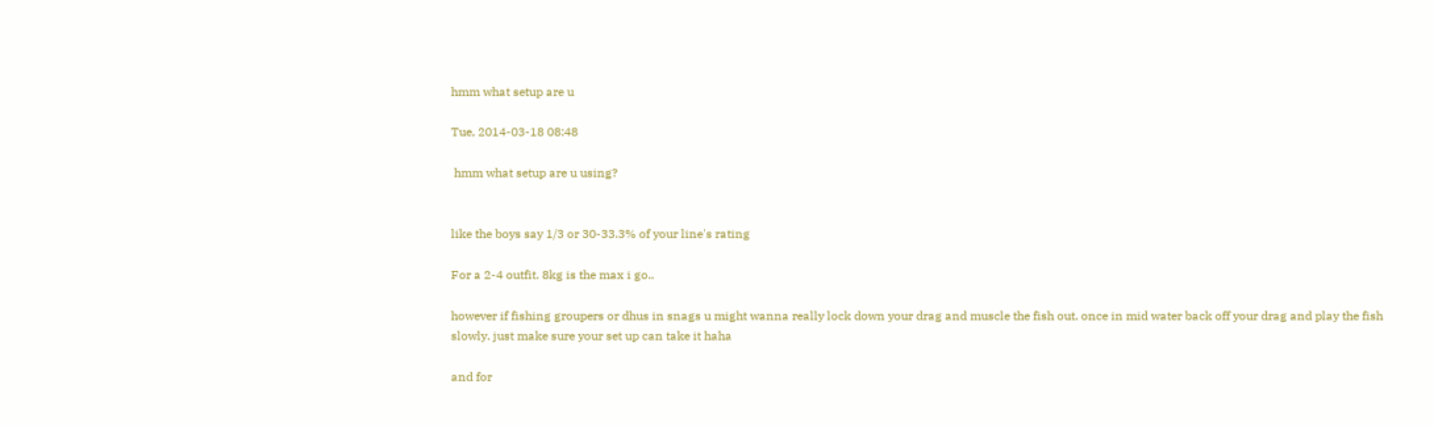hmm what setup are u

Tue, 2014-03-18 08:48

 hmm what setup are u using?


like the boys say 1/3 or 30-33.3% of your line's rating

For a 2-4 outfit. 8kg is the max i go..

however if fishing groupers or dhus in snags u might wanna really lock down your drag and muscle the fish out. once in mid water back off your drag and play the fish slowly. just make sure your set up can take it haha

and for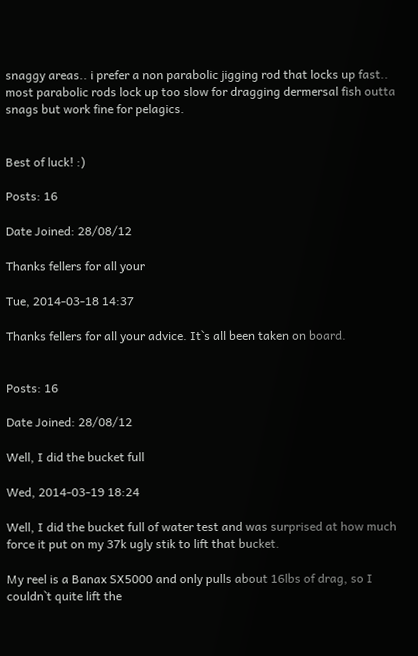snaggy areas.. i prefer a non parabolic jigging rod that locks up fast.. most parabolic rods lock up too slow for dragging dermersal fish outta snags but work fine for pelagics.


Best of luck! :)

Posts: 16

Date Joined: 28/08/12

Thanks fellers for all your

Tue, 2014-03-18 14:37

Thanks fellers for all your advice. It`s all been taken on board.


Posts: 16

Date Joined: 28/08/12

Well, I did the bucket full

Wed, 2014-03-19 18:24

Well, I did the bucket full of water test and was surprised at how much force it put on my 37k ugly stik to lift that bucket.

My reel is a Banax SX5000 and only pulls about 16lbs of drag, so I couldn`t quite lift the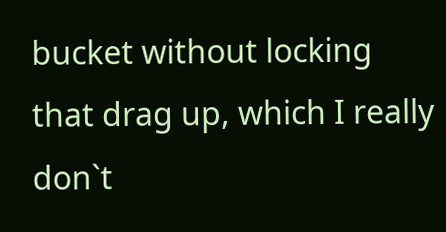bucket without locking that drag up, which I really don`t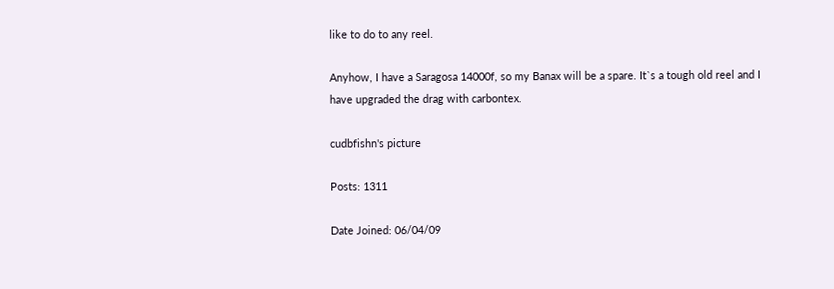like to do to any reel.

Anyhow, I have a Saragosa 14000f, so my Banax will be a spare. It`s a tough old reel and I have upgraded the drag with carbontex.

cudbfishn's picture

Posts: 1311

Date Joined: 06/04/09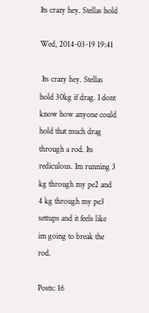Its crazy hey. Stellas hold

Wed, 2014-03-19 19:41

 Its crazy hey. Stellas hold 30kg if drag. I dont know how anyone could hold that much drag through a rod. Its rediculous. Im running 3 kg through my pe2 and 4 kg through my pe3 settups and it feels like im going to break the rod.

Posts: 16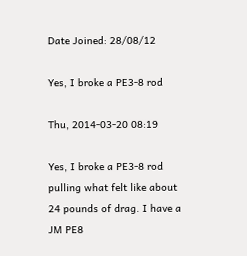Date Joined: 28/08/12

Yes, I broke a PE3-8 rod

Thu, 2014-03-20 08:19

Yes, I broke a PE3-8 rod pulling what felt like about 24 pounds of drag. I have a JM PE8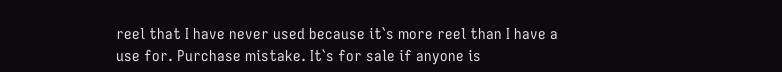reel that I have never used because it`s more reel than I have a use for. Purchase mistake. It`s for sale if anyone is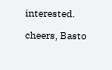interested.

cheers, Basto